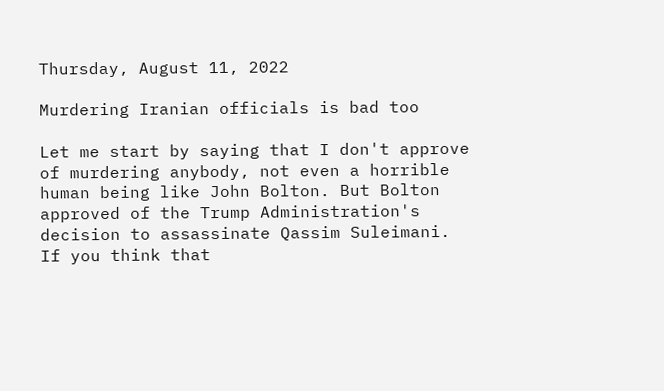Thursday, August 11, 2022

Murdering Iranian officials is bad too

Let me start by saying that I don't approve of murdering anybody, not even a horrible human being like John Bolton. But Bolton approved of the Trump Administration's decision to assassinate Qassim Suleimani. If you think that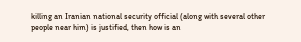killing an Iranian national security official (along with several other people near him) is justified, then how is an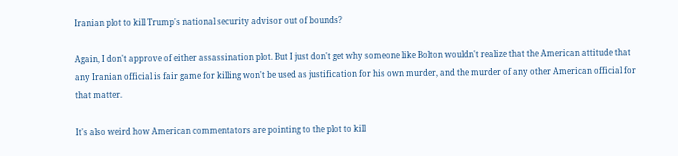Iranian plot to kill Trump's national security advisor out of bounds?

Again, I don't approve of either assassination plot. But I just don't get why someone like Bolton wouldn't realize that the American attitude that any Iranian official is fair game for killing won't be used as justification for his own murder, and the murder of any other American official for that matter.

It's also weird how American commentators are pointing to the plot to kill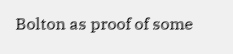Bolton as proof of some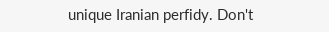unique Iranian perfidy. Don't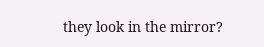they look in the mirror?